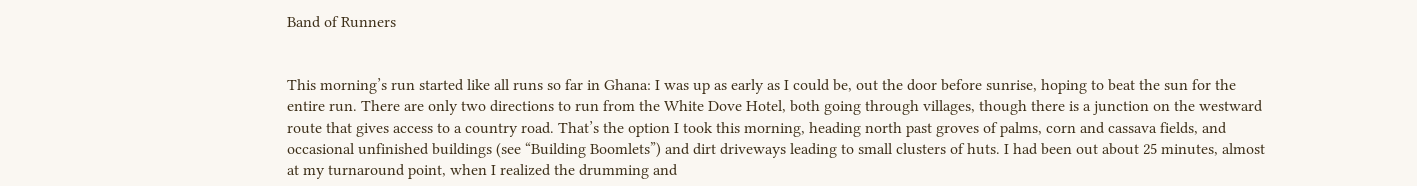Band of Runners


This morning’s run started like all runs so far in Ghana: I was up as early as I could be, out the door before sunrise, hoping to beat the sun for the entire run. There are only two directions to run from the White Dove Hotel, both going through villages, though there is a junction on the westward route that gives access to a country road. That’s the option I took this morning, heading north past groves of palms, corn and cassava fields, and occasional unfinished buildings (see “Building Boomlets”) and dirt driveways leading to small clusters of huts. I had been out about 25 minutes, almost at my turnaround point, when I realized the drumming and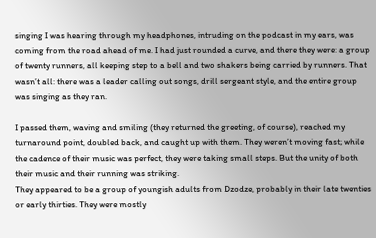singing I was hearing through my headphones, intruding on the podcast in my ears, was coming from the road ahead of me. I had just rounded a curve, and there they were: a group of twenty runners, all keeping step to a bell and two shakers being carried by runners. That wasn’t all: there was a leader calling out songs, drill sergeant style, and the entire group was singing as they ran.

I passed them, waving and smiling (they returned the greeting, of course), reached my turnaround point, doubled back, and caught up with them. They weren’t moving fast; while the cadence of their music was perfect, they were taking small steps. But the unity of both their music and their running was striking.
They appeared to be a group of youngish adults from Dzodze, probably in their late twenties or early thirties. They were mostly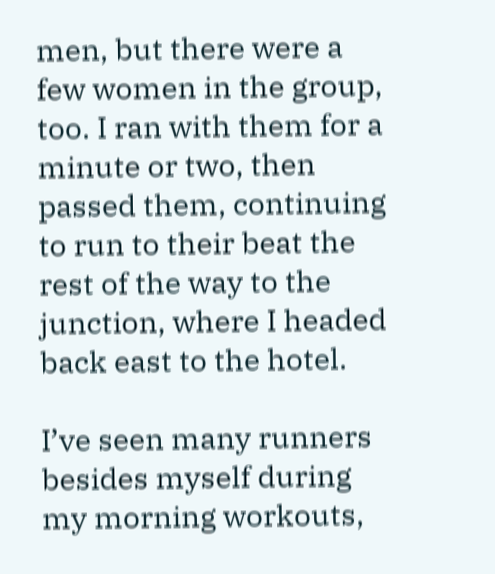men, but there were a few women in the group, too. I ran with them for a minute or two, then passed them, continuing to run to their beat the rest of the way to the junction, where I headed back east to the hotel.

I’ve seen many runners besides myself during my morning workouts,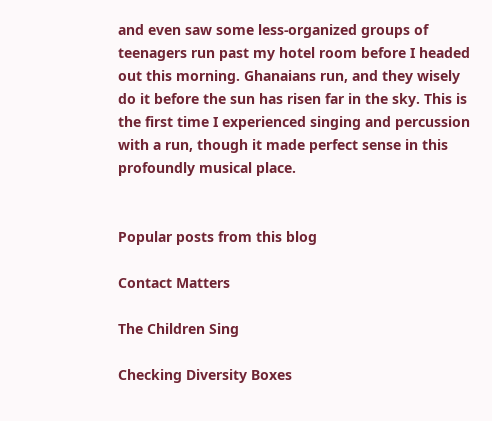and even saw some less-organized groups of teenagers run past my hotel room before I headed out this morning. Ghanaians run, and they wisely do it before the sun has risen far in the sky. This is the first time I experienced singing and percussion with a run, though it made perfect sense in this profoundly musical place.


Popular posts from this blog

Contact Matters

The Children Sing

Checking Diversity Boxes